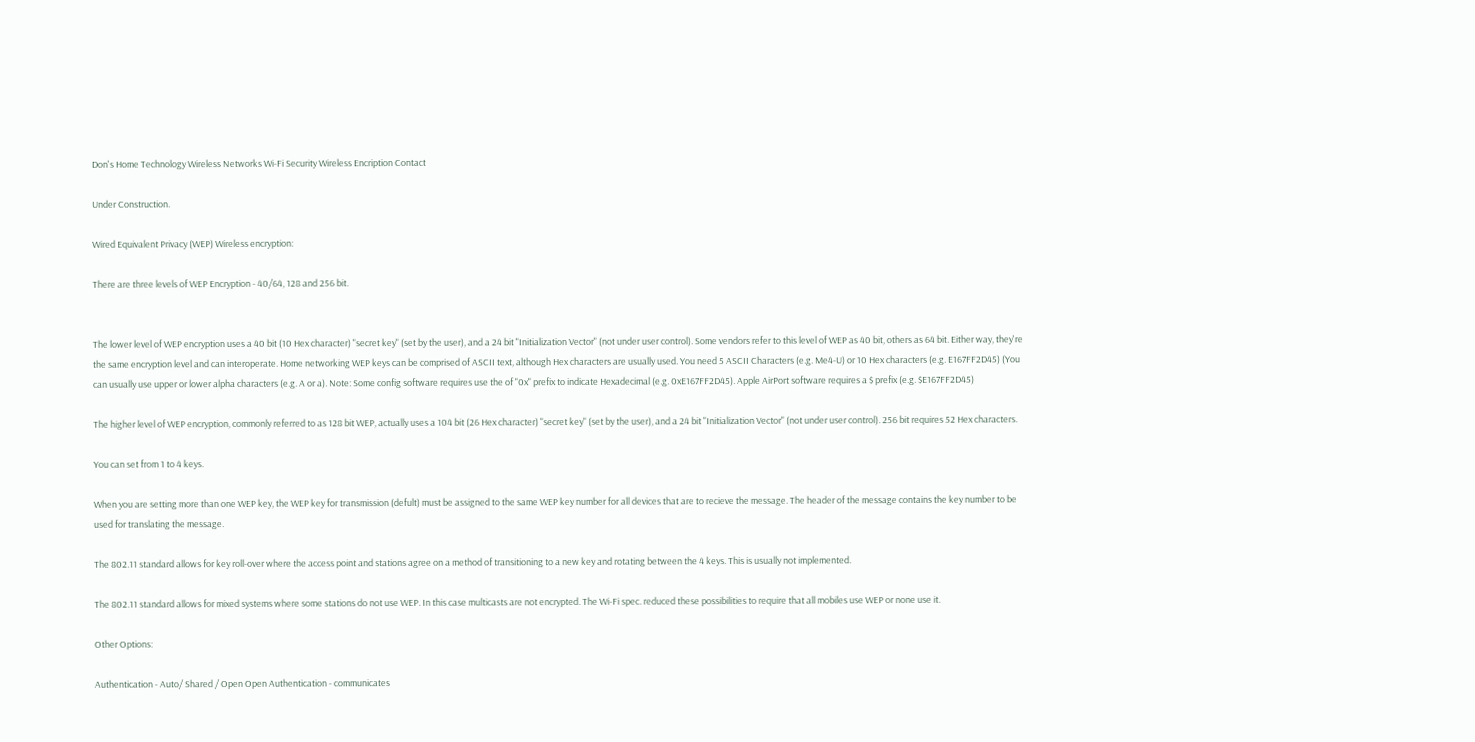Don's Home Technology Wireless Networks Wi-Fi Security Wireless Encription Contact

Under Construction.

Wired Equivalent Privacy (WEP) Wireless encryption:

There are three levels of WEP Encryption - 40/64, 128 and 256 bit.


The lower level of WEP encryption uses a 40 bit (10 Hex character) "secret key" (set by the user), and a 24 bit "Initialization Vector" (not under user control). Some vendors refer to this level of WEP as 40 bit, others as 64 bit. Either way, they're the same encryption level and can interoperate. Home networking WEP keys can be comprised of ASCII text, although Hex characters are usually used. You need 5 ASCII Characters (e.g. Me4-U) or 10 Hex characters (e.g. E167FF2D45) (You can usually use upper or lower alpha characters (e.g. A or a). Note: Some config software requires use the of "0x" prefix to indicate Hexadecimal (e.g. 0xE167FF2D45). Apple AirPort software requires a $ prefix (e.g. $E167FF2D45)

The higher level of WEP encryption, commonly referred to as 128 bit WEP, actually uses a 104 bit (26 Hex character) "secret key" (set by the user), and a 24 bit "Initialization Vector" (not under user control). 256 bit requires 52 Hex characters.

You can set from 1 to 4 keys.

When you are setting more than one WEP key, the WEP key for transmission (defult) must be assigned to the same WEP key number for all devices that are to recieve the message. The header of the message contains the key number to be used for translating the message.

The 802.11 standard allows for key roll-over where the access point and stations agree on a method of transitioning to a new key and rotating between the 4 keys. This is usually not implemented.

The 802.11 standard allows for mixed systems where some stations do not use WEP. In this case multicasts are not encrypted. The Wi-Fi spec. reduced these possibilities to require that all mobiles use WEP or none use it.

Other Options:

Authentication - Auto/ Shared / Open Open Authentication - communicates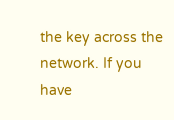the key across the network. If you have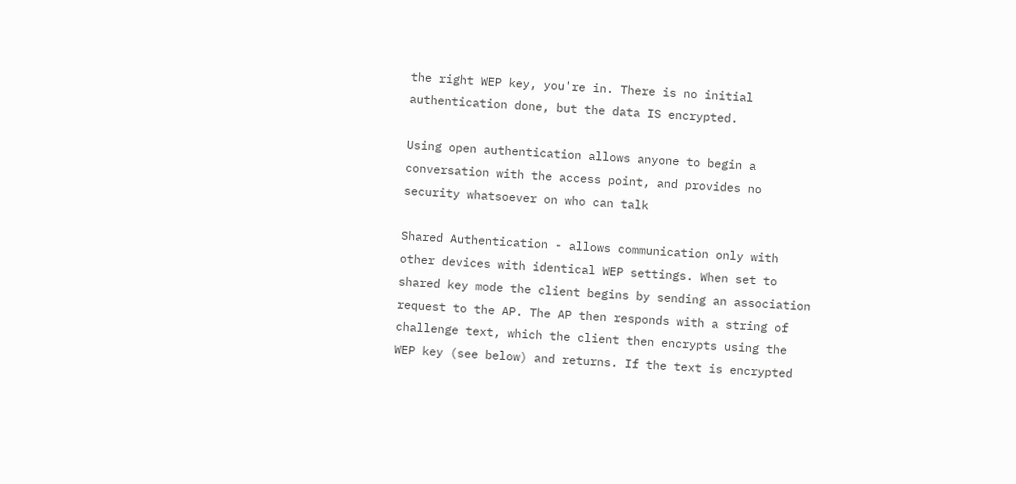the right WEP key, you're in. There is no initial authentication done, but the data IS encrypted.

Using open authentication allows anyone to begin a conversation with the access point, and provides no security whatsoever on who can talk

Shared Authentication - allows communication only with other devices with identical WEP settings. When set to shared key mode the client begins by sending an association request to the AP. The AP then responds with a string of challenge text, which the client then encrypts using the WEP key (see below) and returns. If the text is encrypted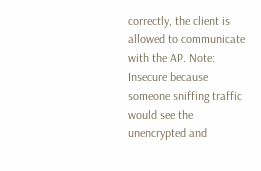correctly, the client is allowed to communicate with the AP. Note: Insecure because someone sniffing traffic would see the unencrypted and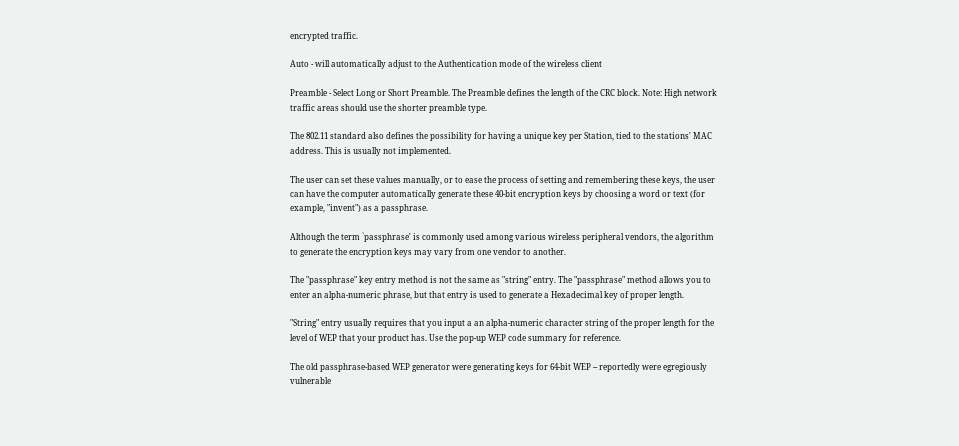encrypted traffic.

Auto - will automatically adjust to the Authentication mode of the wireless client

Preamble - Select Long or Short Preamble. The Preamble defines the length of the CRC block. Note: High network traffic areas should use the shorter preamble type.

The 802.11 standard also defines the possibility for having a unique key per Station, tied to the stations' MAC address. This is usually not implemented.

The user can set these values manually, or to ease the process of setting and remembering these keys, the user can have the computer automatically generate these 40-bit encryption keys by choosing a word or text (for example, "invent") as a passphrase.

Although the term `passphrase' is commonly used among various wireless peripheral vendors, the algorithm to generate the encryption keys may vary from one vendor to another.

The "passphrase" key entry method is not the same as "string" entry. The "passphrase" method allows you to enter an alpha-numeric phrase, but that entry is used to generate a Hexadecimal key of proper length.

"String" entry usually requires that you input a an alpha-numeric character string of the proper length for the level of WEP that your product has. Use the pop-up WEP code summary for reference.

The old passphrase-based WEP generator were generating keys for 64-bit WEP -- reportedly were egregiously vulnerable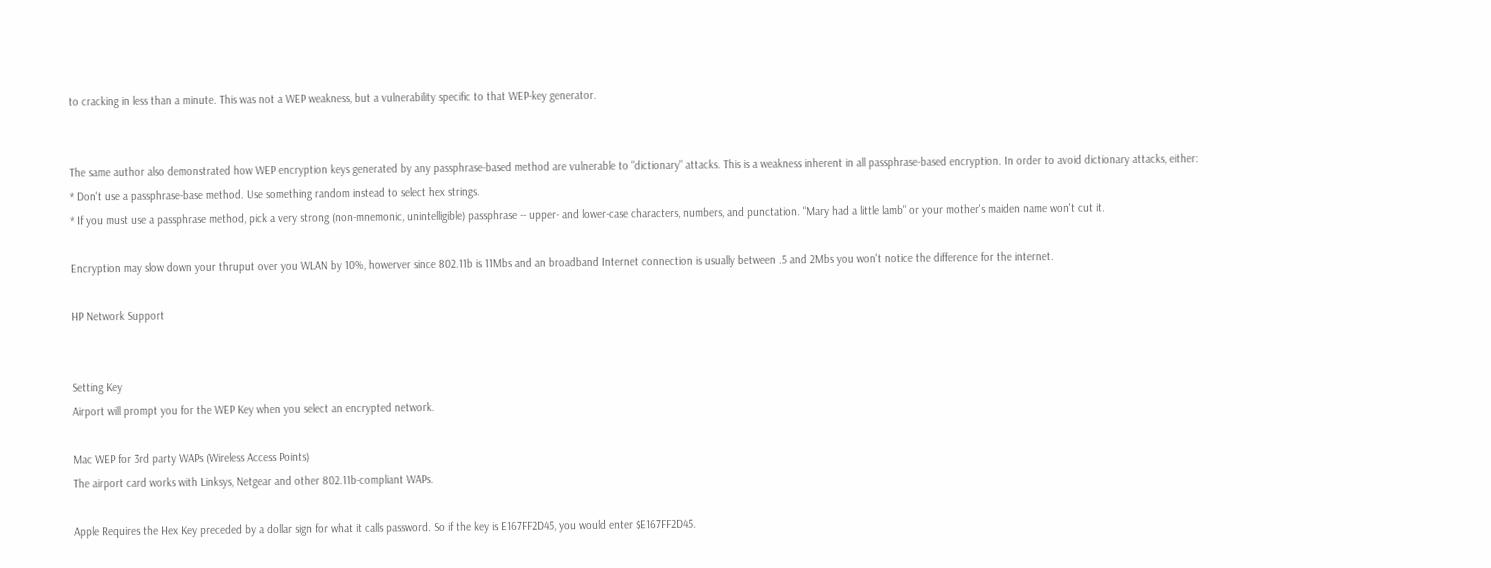to cracking in less than a minute. This was not a WEP weakness, but a vulnerability specific to that WEP-key generator.


The same author also demonstrated how WEP encryption keys generated by any passphrase-based method are vulnerable to "dictionary" attacks. This is a weakness inherent in all passphrase-based encryption. In order to avoid dictionary attacks, either:
* Don't use a passphrase-base method. Use something random instead to select hex strings.
* If you must use a passphrase method, pick a very strong (non-mnemonic, unintelligible) passphrase -- upper- and lower-case characters, numbers, and punctation. "Mary had a little lamb" or your mother's maiden name won't cut it.

Encryption may slow down your thruput over you WLAN by 10%, howerver since 802.11b is 11Mbs and an broadband Internet connection is usually between .5 and 2Mbs you won't notice the difference for the internet.

HP Network Support


Setting Key
Airport will prompt you for the WEP Key when you select an encrypted network.

Mac WEP for 3rd party WAPs (Wireless Access Points)
The airport card works with Linksys, Netgear and other 802.11b-compliant WAPs.

Apple Requires the Hex Key preceded by a dollar sign for what it calls password. So if the key is E167FF2D45, you would enter $E167FF2D45.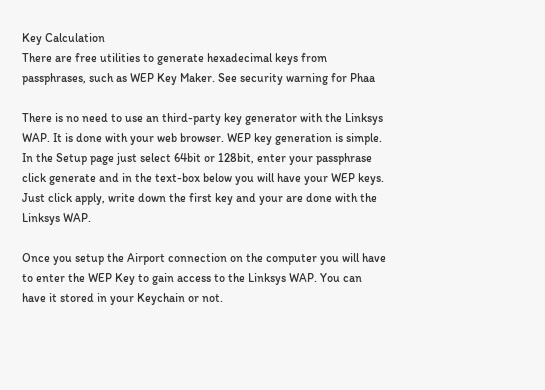Key Calculation
There are free utilities to generate hexadecimal keys from passphrases, such as WEP Key Maker. See security warning for Phaa

There is no need to use an third-party key generator with the Linksys WAP. It is done with your web browser. WEP key generation is simple. In the Setup page just select 64bit or 128bit, enter your passphrase click generate and in the text-box below you will have your WEP keys. Just click apply, write down the first key and your are done with the Linksys WAP.

Once you setup the Airport connection on the computer you will have to enter the WEP Key to gain access to the Linksys WAP. You can have it stored in your Keychain or not.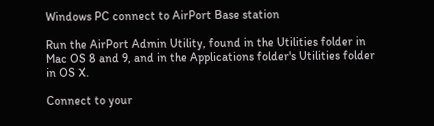Windows PC connect to AirPort Base station

Run the AirPort Admin Utility, found in the Utilities folder in Mac OS 8 and 9, and in the Applications folder's Utilities folder in OS X.

Connect to your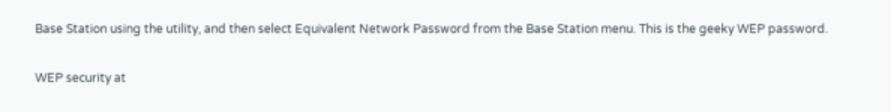Base Station using the utility, and then select Equivalent Network Password from the Base Station menu. This is the geeky WEP password.

WEP security at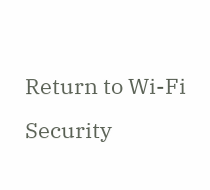Return to Wi-Fi Security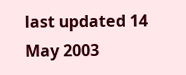last updated 14 May 2003